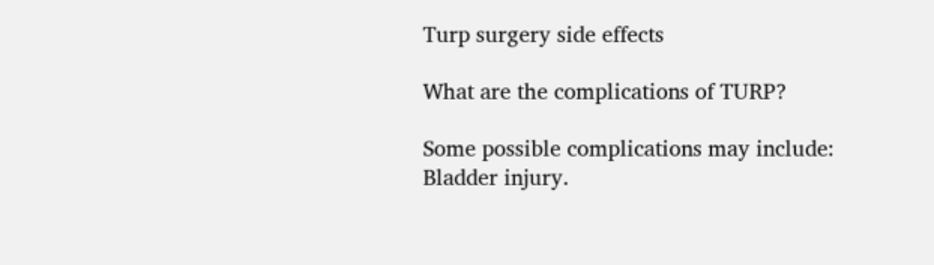Turp surgery side effects

What are the complications of TURP?

Some possible complications may include: Bladder injury.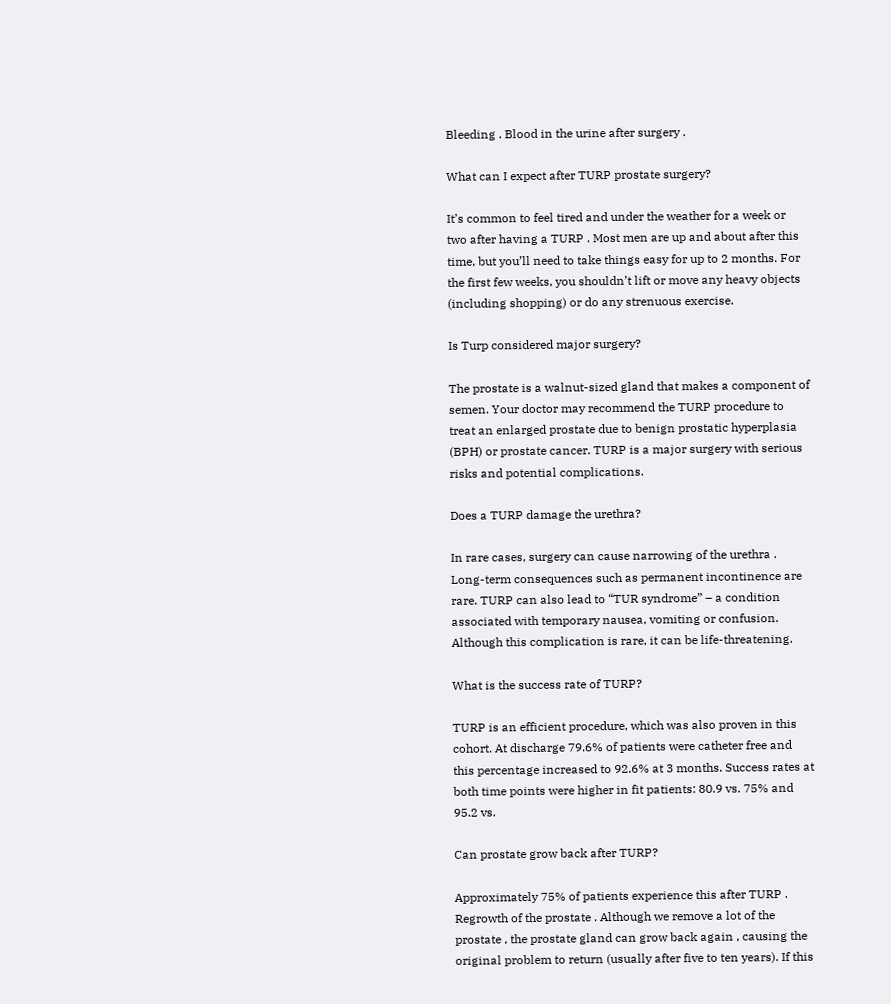Bleeding . Blood in the urine after surgery .

What can I expect after TURP prostate surgery?

It’s common to feel tired and under the weather for a week or two after having a TURP . Most men are up and about after this time, but you’ll need to take things easy for up to 2 months. For the first few weeks, you shouldn’t lift or move any heavy objects (including shopping) or do any strenuous exercise.

Is Turp considered major surgery?

The prostate is a walnut-sized gland that makes a component of semen. Your doctor may recommend the TURP procedure to treat an enlarged prostate due to benign prostatic hyperplasia (BPH) or prostate cancer. TURP is a major surgery with serious risks and potential complications.

Does a TURP damage the urethra?

In rare cases, surgery can cause narrowing of the urethra . Long-term consequences such as permanent incontinence are rare. TURP can also lead to “TUR syndrome” – a condition associated with temporary nausea, vomiting or confusion. Although this complication is rare, it can be life-threatening.

What is the success rate of TURP?

TURP is an efficient procedure, which was also proven in this cohort. At discharge 79.6% of patients were catheter free and this percentage increased to 92.6% at 3 months. Success rates at both time points were higher in fit patients: 80.9 vs. 75% and 95.2 vs.

Can prostate grow back after TURP?

Approximately 75% of patients experience this after TURP . Regrowth of the prostate . Although we remove a lot of the prostate , the prostate gland can grow back again , causing the original problem to return (usually after five to ten years). If this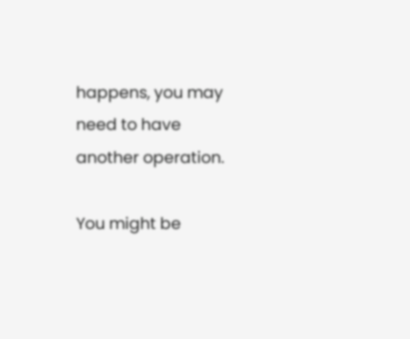happens, you may need to have another operation.

You might be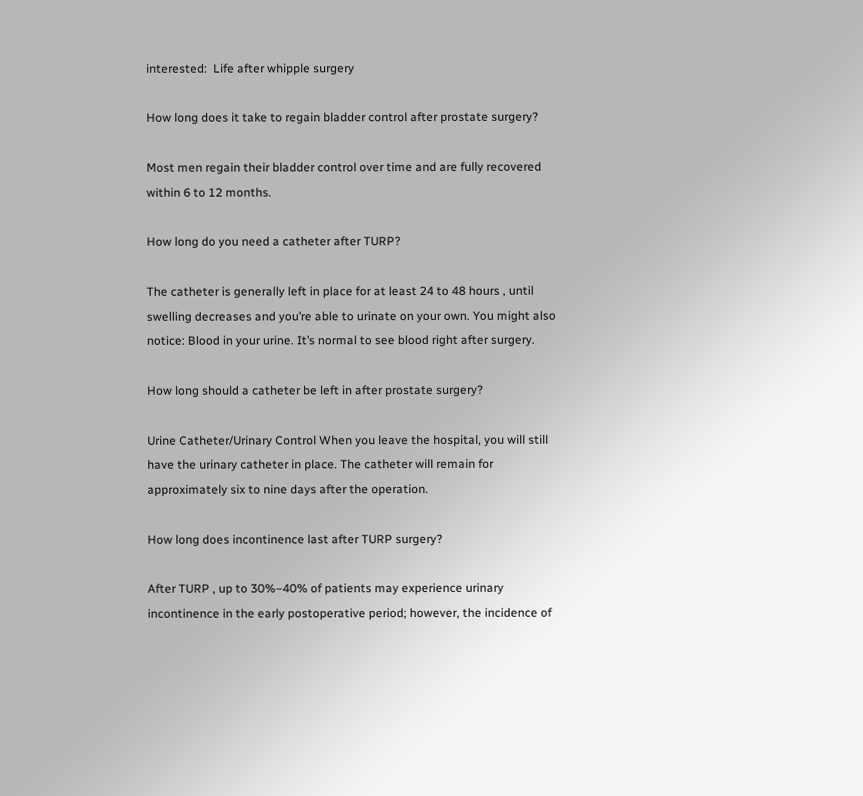interested:  Life after whipple surgery

How long does it take to regain bladder control after prostate surgery?

Most men regain their bladder control over time and are fully recovered within 6 to 12 months.

How long do you need a catheter after TURP?

The catheter is generally left in place for at least 24 to 48 hours , until swelling decreases and you’re able to urinate on your own. You might also notice: Blood in your urine. It’s normal to see blood right after surgery.

How long should a catheter be left in after prostate surgery?

Urine Catheter/Urinary Control When you leave the hospital, you will still have the urinary catheter in place. The catheter will remain for approximately six to nine days after the operation.

How long does incontinence last after TURP surgery?

After TURP , up to 30%–40% of patients may experience urinary incontinence in the early postoperative period; however, the incidence of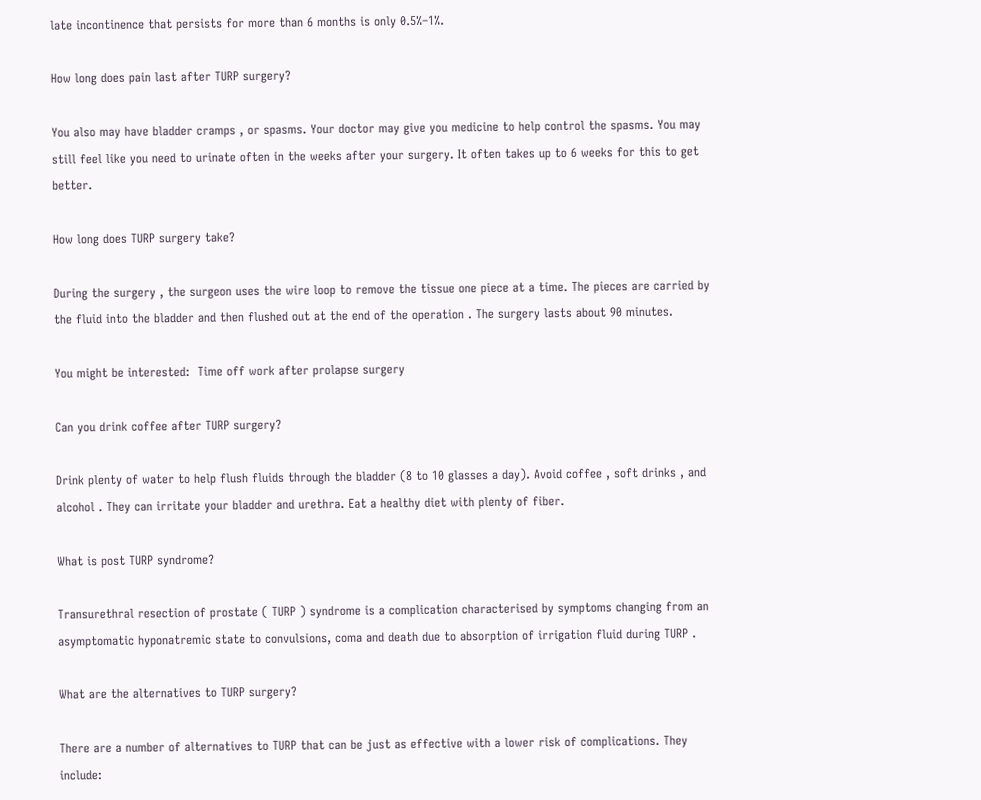late incontinence that persists for more than 6 months is only 0.5%–1%.

How long does pain last after TURP surgery?

You also may have bladder cramps , or spasms. Your doctor may give you medicine to help control the spasms. You may still feel like you need to urinate often in the weeks after your surgery. It often takes up to 6 weeks for this to get better.

How long does TURP surgery take?

During the surgery , the surgeon uses the wire loop to remove the tissue one piece at a time. The pieces are carried by the fluid into the bladder and then flushed out at the end of the operation . The surgery lasts about 90 minutes.

You might be interested:  Time off work after prolapse surgery

Can you drink coffee after TURP surgery?

Drink plenty of water to help flush fluids through the bladder (8 to 10 glasses a day). Avoid coffee , soft drinks , and alcohol . They can irritate your bladder and urethra. Eat a healthy diet with plenty of fiber.

What is post TURP syndrome?

Transurethral resection of prostate ( TURP ) syndrome is a complication characterised by symptoms changing from an asymptomatic hyponatremic state to convulsions, coma and death due to absorption of irrigation fluid during TURP .

What are the alternatives to TURP surgery?

There are a number of alternatives to TURP that can be just as effective with a lower risk of complications. They include: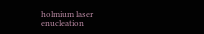holmium laser enucleation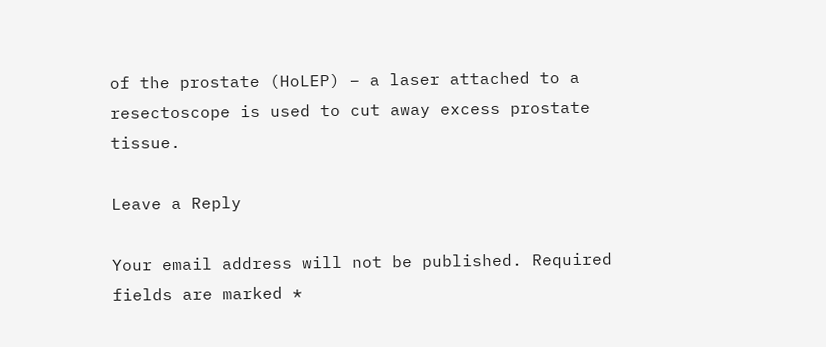of the prostate (HoLEP) – a laser attached to a resectoscope is used to cut away excess prostate tissue.

Leave a Reply

Your email address will not be published. Required fields are marked *